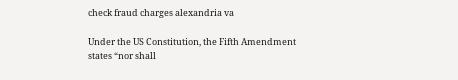check fraud charges alexandria va

Under the US Constitution, the Fifth Amendment states “nor shall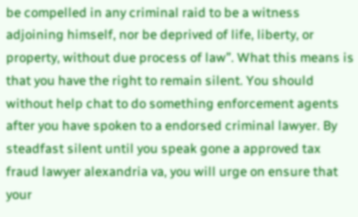be compelled in any criminal raid to be a witness adjoining himself, nor be deprived of life, liberty, or property, without due process of law”. What this means is that you have the right to remain silent. You should without help chat to do something enforcement agents after you have spoken to a endorsed criminal lawyer. By steadfast silent until you speak gone a approved tax fraud lawyer alexandria va, you will urge on ensure that your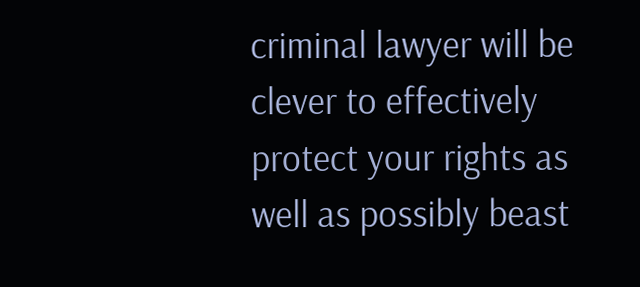criminal lawyer will be clever to effectively protect your rights as well as possibly beast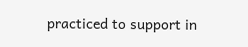practiced to support in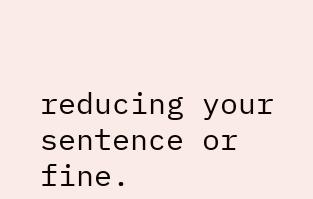reducing your sentence or fine.